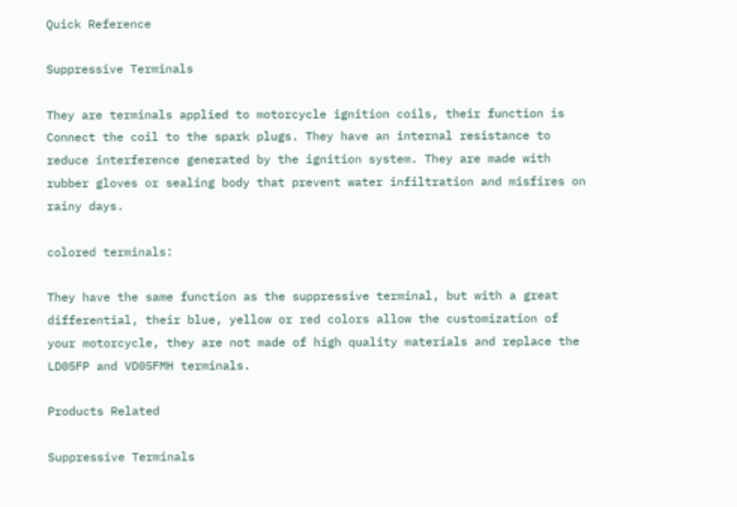Quick Reference

Suppressive Terminals

They are terminals applied to motorcycle ignition coils, their function is Connect the coil to the spark plugs. They have an internal resistance to reduce interference generated by the ignition system. They are made with rubber gloves or sealing body that prevent water infiltration and misfires on rainy days.

colored terminals:

They have the same function as the suppressive terminal, but with a great differential, their blue, yellow or red colors allow the customization of your motorcycle, they are not made of high quality materials and replace the LD05FP and VD05FMH terminals.

Products Related

Suppressive Terminals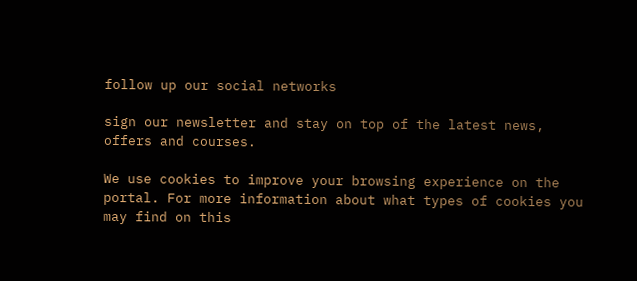follow up our social networks

sign our newsletter and stay on top of the latest news, offers and courses.

We use cookies to improve your browsing experience on the portal. For more information about what types of cookies you may find on this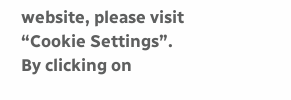website, please visit “Cookie Settings”. By clicking on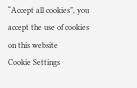“Accept all cookies”, you accept the use of cookies on this website
Cookie Settings